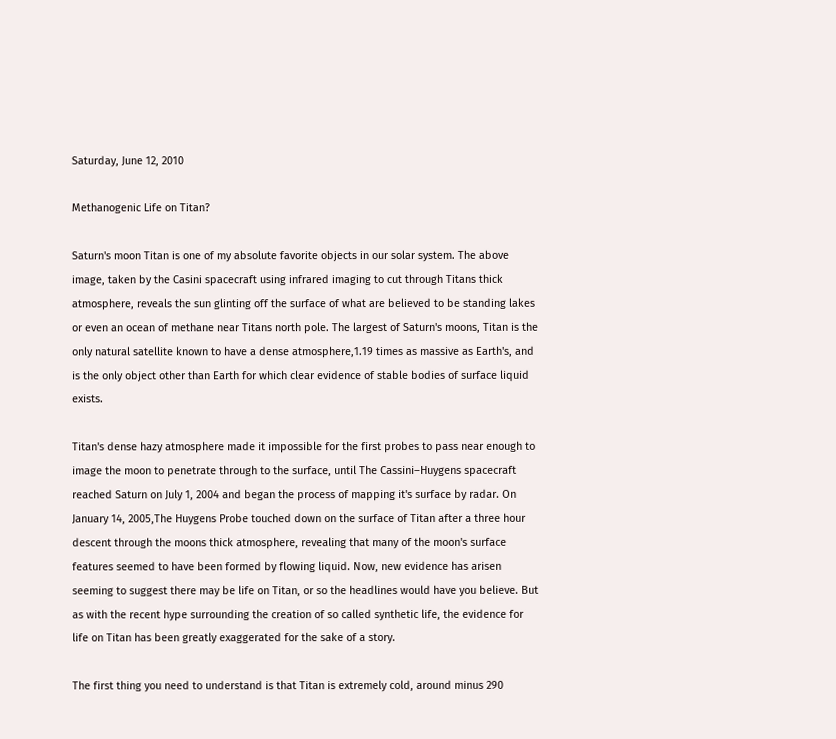Saturday, June 12, 2010

Methanogenic Life on Titan?

Saturn's moon Titan is one of my absolute favorite objects in our solar system. The above image, taken by the Casini spacecraft using infrared imaging to cut through Titans thick atmosphere, reveals the sun glinting off the surface of what are believed to be standing lakes or even an ocean of methane near Titans north pole. The largest of Saturn's moons, Titan is the only natural satellite known to have a dense atmosphere,1.19 times as massive as Earth's, and is the only object other than Earth for which clear evidence of stable bodies of surface liquid exists.

Titan's dense hazy atmosphere made it impossible for the first probes to pass near enough to image the moon to penetrate through to the surface, until The Cassini–Huygens spacecraft reached Saturn on July 1, 2004 and began the process of mapping it's surface by radar. On January 14, 2005,The Huygens Probe touched down on the surface of Titan after a three hour descent through the moons thick atmosphere, revealing that many of the moon's surface features seemed to have been formed by flowing liquid. Now, new evidence has arisen seeming to suggest there may be life on Titan, or so the headlines would have you believe. But as with the recent hype surrounding the creation of so called synthetic life, the evidence for life on Titan has been greatly exaggerated for the sake of a story.

The first thing you need to understand is that Titan is extremely cold, around minus 290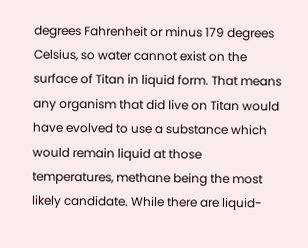degrees Fahrenheit or minus 179 degrees Celsius, so water cannot exist on the surface of Titan in liquid form. That means any organism that did live on Titan would have evolved to use a substance which would remain liquid at those temperatures, methane being the most likely candidate. While there are liquid-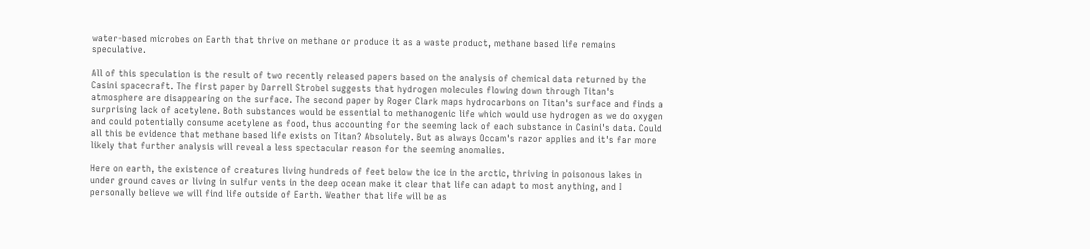water-based microbes on Earth that thrive on methane or produce it as a waste product, methane based life remains speculative.

All of this speculation is the result of two recently released papers based on the analysis of chemical data returned by the Casini spacecraft. The first paper by Darrell Strobel suggests that hydrogen molecules flowing down through Titan's atmosphere are disappearing on the surface. The second paper by Roger Clark maps hydrocarbons on Titan's surface and finds a surprising lack of acetylene. Both substances would be essential to methanogenic life which would use hydrogen as we do oxygen and could potentially consume acetylene as food, thus accounting for the seeming lack of each substance in Casini's data. Could all this be evidence that methane based life exists on Titan? Absolutely. But as always Occam's razor applies and it's far more likely that further analysis will reveal a less spectacular reason for the seeming anomalies.

Here on earth, the existence of creatures living hundreds of feet below the ice in the arctic, thriving in poisonous lakes in under ground caves or living in sulfur vents in the deep ocean make it clear that life can adapt to most anything, and I personally believe we will find life outside of Earth. Weather that life will be as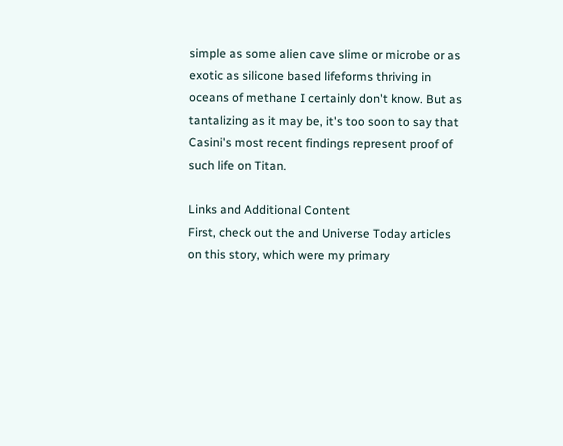simple as some alien cave slime or microbe or as exotic as silicone based lifeforms thriving in oceans of methane I certainly don't know. But as tantalizing as it may be, it's too soon to say that Casini's most recent findings represent proof of such life on Titan.

Links and Additional Content
First, check out the and Universe Today articles on this story, which were my primary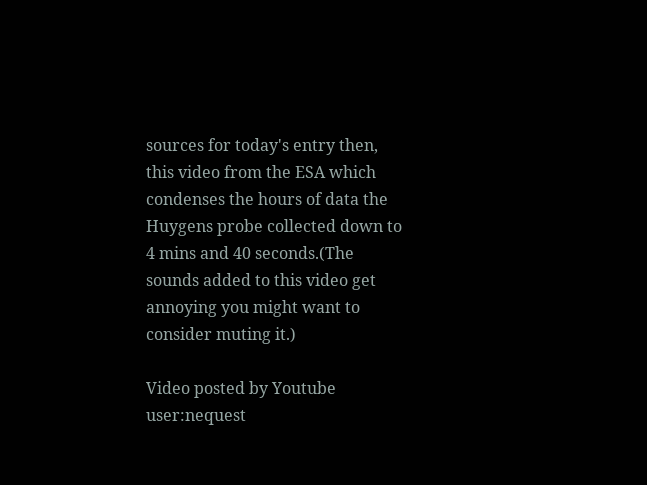sources for today's entry then, this video from the ESA which condenses the hours of data the Huygens probe collected down to 4 mins and 40 seconds.(The sounds added to this video get annoying you might want to consider muting it.)

Video posted by Youtube user:nequest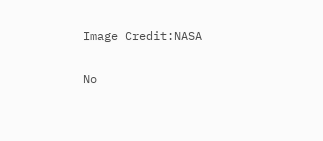Image Credit:NASA

No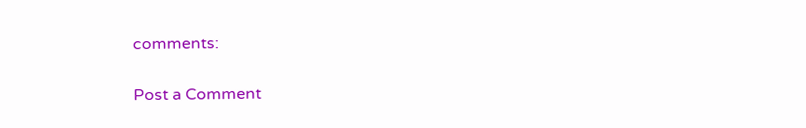comments:

Post a Comment